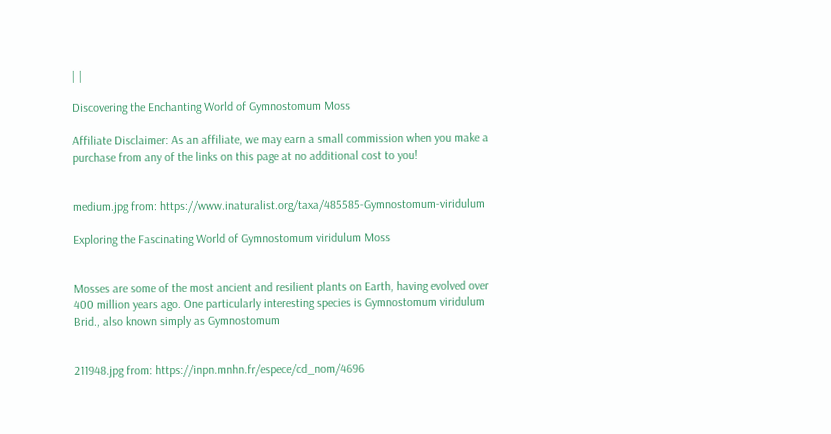| |

Discovering the Enchanting World of Gymnostomum Moss

Affiliate Disclaimer: As an affiliate, we may earn a small commission when you make a purchase from any of the links on this page at no additional cost to you!


medium.jpg from: https://www.inaturalist.org/taxa/485585-Gymnostomum-viridulum

Exploring the Fascinating World of Gymnostomum viridulum Moss


Mosses are some of the most ancient and resilient plants on Earth, having evolved over 400 million years ago. One particularly interesting species is Gymnostomum viridulum Brid., also known simply as Gymnostomum


211948.jpg from: https://inpn.mnhn.fr/espece/cd_nom/4696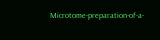Microtome-preparation-of-a-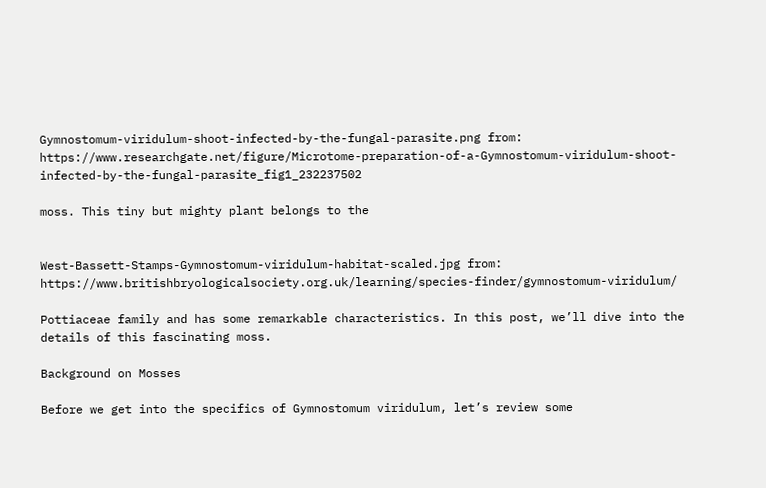Gymnostomum-viridulum-shoot-infected-by-the-fungal-parasite.png from: https://www.researchgate.net/figure/Microtome-preparation-of-a-Gymnostomum-viridulum-shoot-infected-by-the-fungal-parasite_fig1_232237502

moss. This tiny but mighty plant belongs to the


West-Bassett-Stamps-Gymnostomum-viridulum-habitat-scaled.jpg from: https://www.britishbryologicalsociety.org.uk/learning/species-finder/gymnostomum-viridulum/

Pottiaceae family and has some remarkable characteristics. In this post, we’ll dive into the details of this fascinating moss.

Background on Mosses

Before we get into the specifics of Gymnostomum viridulum, let’s review some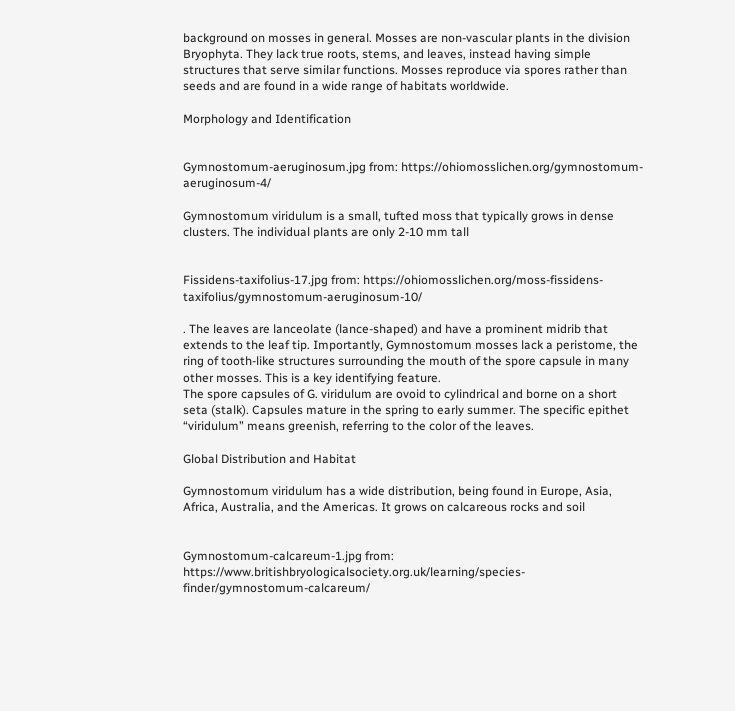background on mosses in general. Mosses are non-vascular plants in the division Bryophyta. They lack true roots, stems, and leaves, instead having simple structures that serve similar functions. Mosses reproduce via spores rather than seeds and are found in a wide range of habitats worldwide.

Morphology and Identification


Gymnostomum-aeruginosum.jpg from: https://ohiomosslichen.org/gymnostomum-aeruginosum-4/

Gymnostomum viridulum is a small, tufted moss that typically grows in dense clusters. The individual plants are only 2-10 mm tall


Fissidens-taxifolius-17.jpg from: https://ohiomosslichen.org/moss-fissidens-taxifolius/gymnostomum-aeruginosum-10/

. The leaves are lanceolate (lance-shaped) and have a prominent midrib that extends to the leaf tip. Importantly, Gymnostomum mosses lack a peristome, the ring of tooth-like structures surrounding the mouth of the spore capsule in many other mosses. This is a key identifying feature.
The spore capsules of G. viridulum are ovoid to cylindrical and borne on a short seta (stalk). Capsules mature in the spring to early summer. The specific epithet “viridulum” means greenish, referring to the color of the leaves.

Global Distribution and Habitat

Gymnostomum viridulum has a wide distribution, being found in Europe, Asia, Africa, Australia, and the Americas. It grows on calcareous rocks and soil


Gymnostomum-calcareum-1.jpg from: https://www.britishbryologicalsociety.org.uk/learning/species-finder/gymnostomum-calcareum/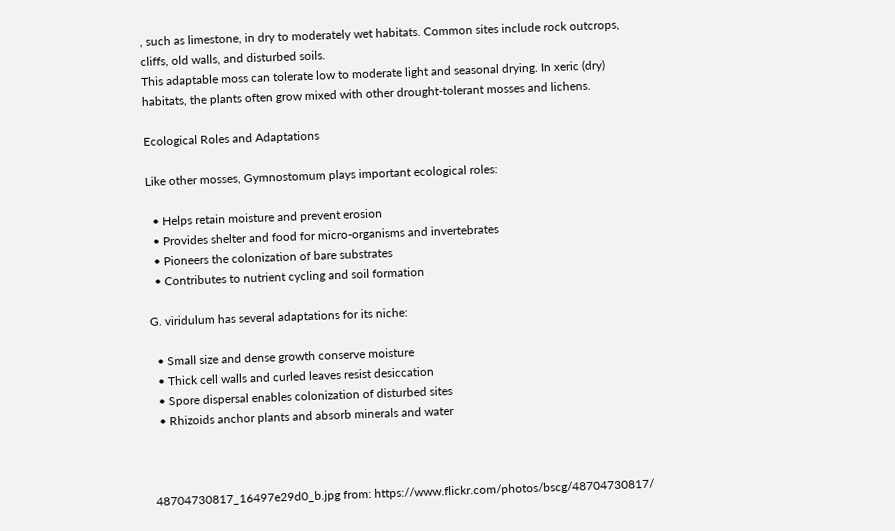, such as limestone, in dry to moderately wet habitats. Common sites include rock outcrops, cliffs, old walls, and disturbed soils.
This adaptable moss can tolerate low to moderate light and seasonal drying. In xeric (dry) habitats, the plants often grow mixed with other drought-tolerant mosses and lichens.

Ecological Roles and Adaptations

Like other mosses, Gymnostomum plays important ecological roles:

  • Helps retain moisture and prevent erosion
  • Provides shelter and food for micro-organisms and invertebrates
  • Pioneers the colonization of bare substrates
  • Contributes to nutrient cycling and soil formation

G. viridulum has several adaptations for its niche:

  • Small size and dense growth conserve moisture
  • Thick cell walls and curled leaves resist desiccation
  • Spore dispersal enables colonization of disturbed sites
  • Rhizoids anchor plants and absorb minerals and water



48704730817_16497e29d0_b.jpg from: https://www.flickr.com/photos/bscg/48704730817/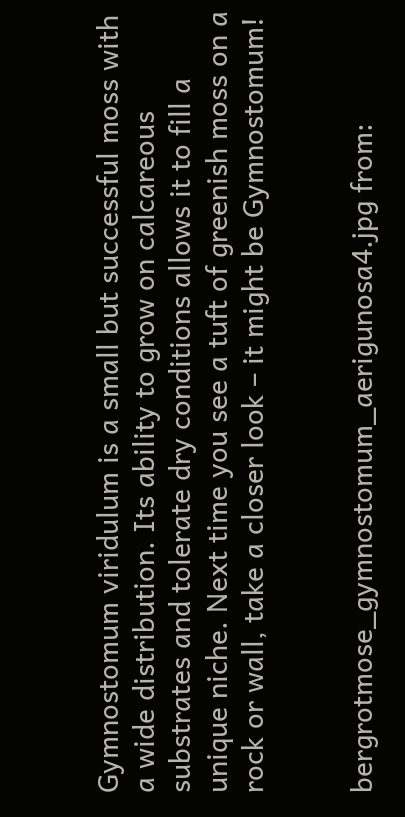Gymnostomum viridulum is a small but successful moss with a wide distribution. Its ability to grow on calcareous substrates and tolerate dry conditions allows it to fill a unique niche. Next time you see a tuft of greenish moss on a rock or wall, take a closer look – it might be Gymnostomum!


bergrotmose_gymnostomum_aerigunosa4.jpg from: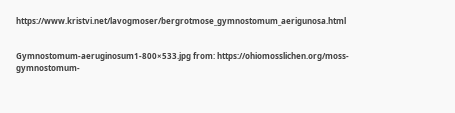https://www.kristvi.net/lavogmoser/bergrotmose_gymnostomum_aerigunosa.html


Gymnostomum-aeruginosum1-800×533.jpg from: https://ohiomosslichen.org/moss-gymnostomum-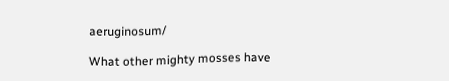aeruginosum/

What other mighty mosses have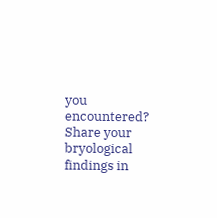you encountered? Share your bryological findings in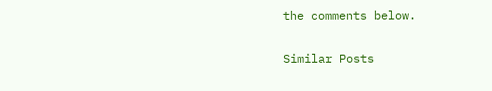the comments below.

Similar Posts